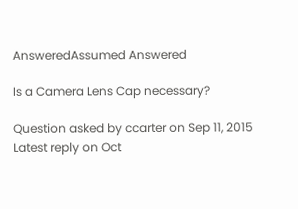AnsweredAssumed Answered

Is a Camera Lens Cap necessary?

Question asked by ccarter on Sep 11, 2015
Latest reply on Oct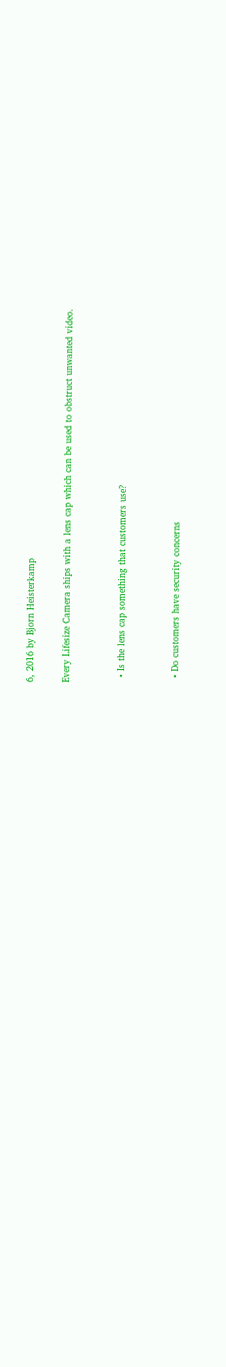6, 2016 by Bjorn Heisterkamp

Every Lifesize Camera ships with a lens cap which can be used to obstruct unwanted video.


  • Is the lens cap something that customers use?


  • Do customers have security concerns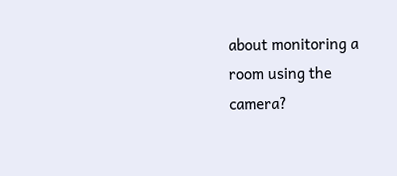about monitoring a room using the camera?